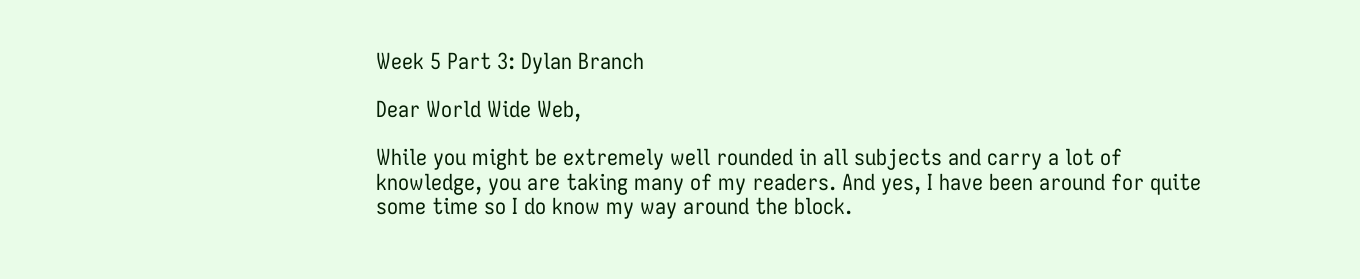Week 5 Part 3: Dylan Branch

Dear World Wide Web,

While you might be extremely well rounded in all subjects and carry a lot of knowledge, you are taking many of my readers. And yes, I have been around for quite some time so I do know my way around the block.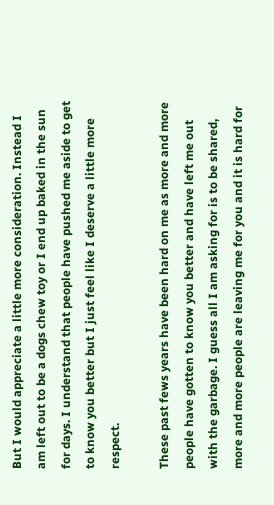But I would appreciate a little more consideration. Instead I am left out to be a dogs chew toy or I end up baked in the sun for days. I understand that people have pushed me aside to get to know you better but I just feel like I deserve a little more respect.

These past fews years have been hard on me as more and more people have gotten to know you better and have left me out with the garbage. I guess all I am asking for is to be shared, more and more people are leaving me for you and it is hard for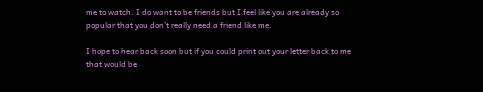me to watch. I do want to be friends but I feel like you are already so popular that you don’t really need a friend like me.

I hope to hear back soon but if you could print out your letter back to me that would be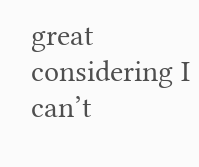great considering I can’t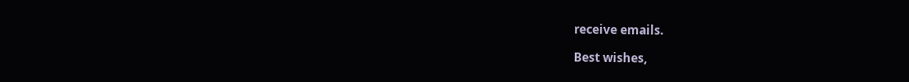receive emails.

Best wishes,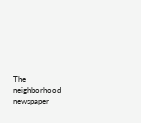The neighborhood newspaper